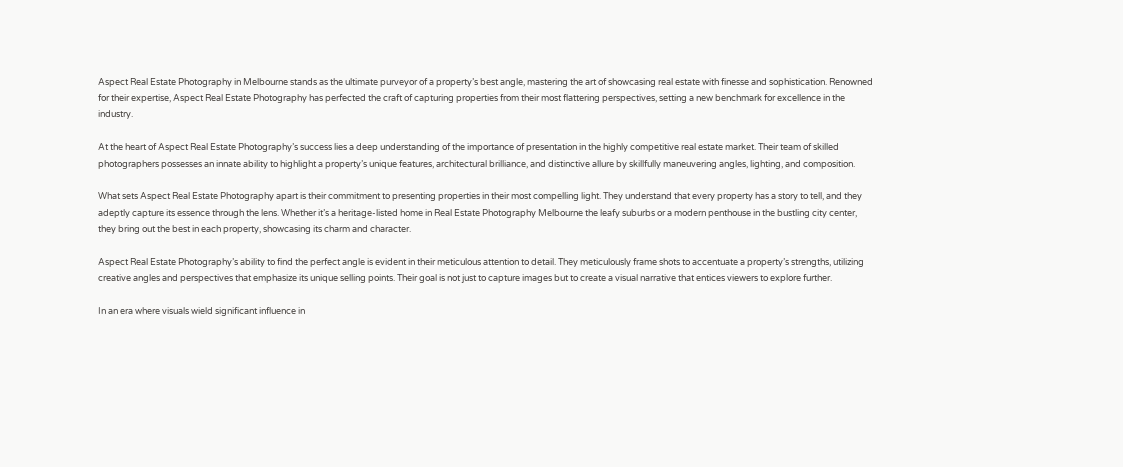Aspect Real Estate Photography in Melbourne stands as the ultimate purveyor of a property’s best angle, mastering the art of showcasing real estate with finesse and sophistication. Renowned for their expertise, Aspect Real Estate Photography has perfected the craft of capturing properties from their most flattering perspectives, setting a new benchmark for excellence in the industry.

At the heart of Aspect Real Estate Photography’s success lies a deep understanding of the importance of presentation in the highly competitive real estate market. Their team of skilled photographers possesses an innate ability to highlight a property’s unique features, architectural brilliance, and distinctive allure by skillfully maneuvering angles, lighting, and composition.

What sets Aspect Real Estate Photography apart is their commitment to presenting properties in their most compelling light. They understand that every property has a story to tell, and they adeptly capture its essence through the lens. Whether it’s a heritage-listed home in Real Estate Photography Melbourne the leafy suburbs or a modern penthouse in the bustling city center, they bring out the best in each property, showcasing its charm and character.

Aspect Real Estate Photography’s ability to find the perfect angle is evident in their meticulous attention to detail. They meticulously frame shots to accentuate a property’s strengths, utilizing creative angles and perspectives that emphasize its unique selling points. Their goal is not just to capture images but to create a visual narrative that entices viewers to explore further.

In an era where visuals wield significant influence in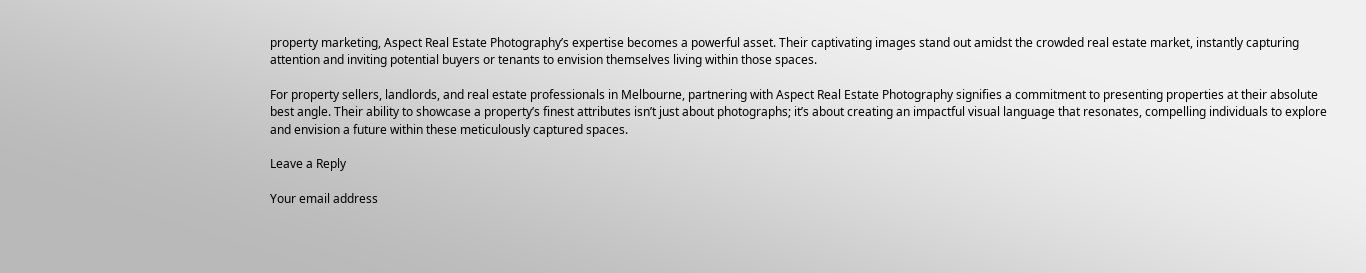property marketing, Aspect Real Estate Photography’s expertise becomes a powerful asset. Their captivating images stand out amidst the crowded real estate market, instantly capturing attention and inviting potential buyers or tenants to envision themselves living within those spaces.

For property sellers, landlords, and real estate professionals in Melbourne, partnering with Aspect Real Estate Photography signifies a commitment to presenting properties at their absolute best angle. Their ability to showcase a property’s finest attributes isn’t just about photographs; it’s about creating an impactful visual language that resonates, compelling individuals to explore and envision a future within these meticulously captured spaces.

Leave a Reply

Your email address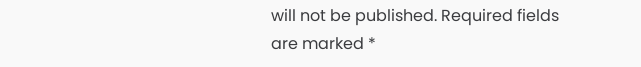will not be published. Required fields are marked *